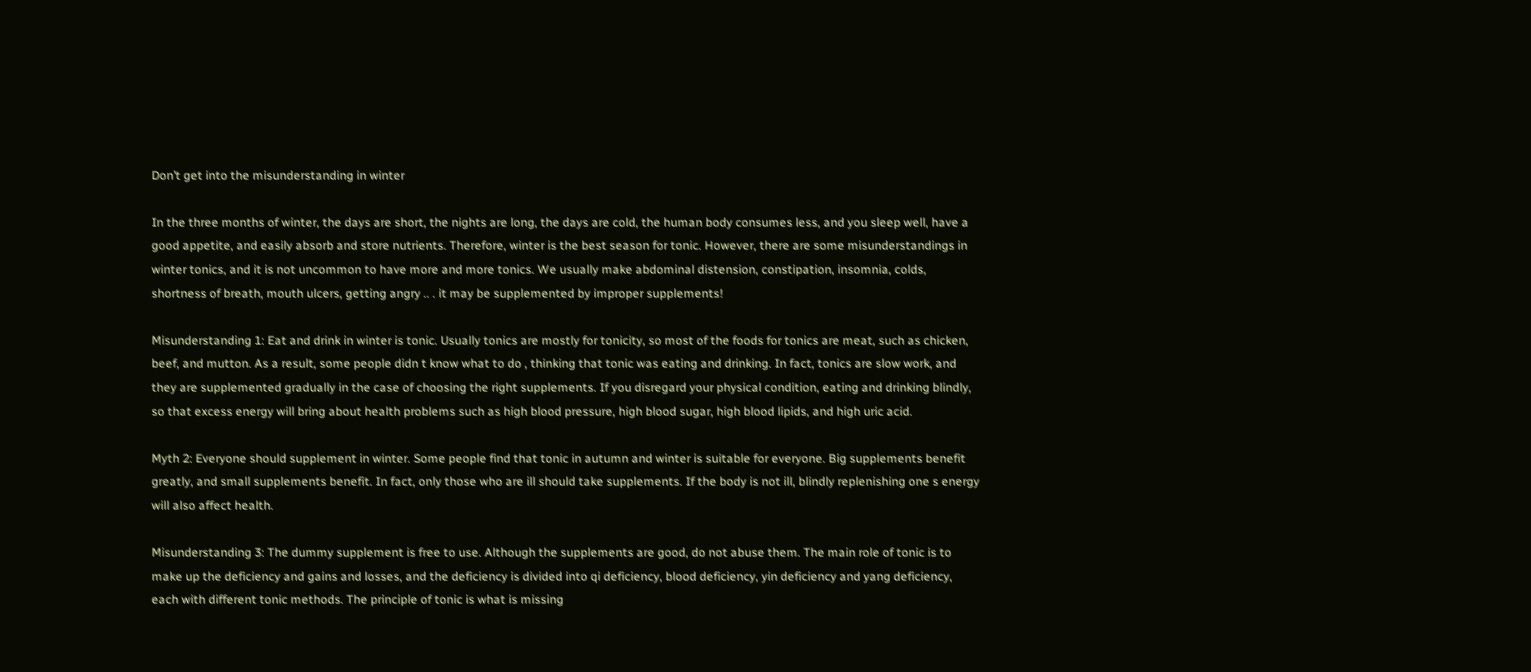Don’t get into the misunderstanding in winter

In the three months of winter, the days are short, the nights are long, the days are cold, the human body consumes less, and you sleep well, have a good appetite, and easily absorb and store nutrients. Therefore, winter is the best season for tonic. However, there are some misunderstandings in winter tonics, and it is not uncommon to have more and more tonics. We usually make abdominal distension, constipation, insomnia, colds, shortness of breath, mouth ulcers, getting angry .. . it may be supplemented by improper supplements!

Misunderstanding 1: Eat and drink in winter is tonic. Usually tonics are mostly for tonicity, so most of the foods for tonics are meat, such as chicken, beef, and mutton. As a result, some people didn t know what to do , thinking that tonic was eating and drinking. In fact, tonics are slow work, and they are supplemented gradually in the case of choosing the right supplements. If you disregard your physical condition, eating and drinking blindly, so that excess energy will bring about health problems such as high blood pressure, high blood sugar, high blood lipids, and high uric acid.

Myth 2: Everyone should supplement in winter. Some people find that tonic in autumn and winter is suitable for everyone. Big supplements benefit greatly, and small supplements benefit. In fact, only those who are ill should take supplements. If the body is not ill, blindly replenishing one s energy will also affect health.

Misunderstanding 3: The dummy supplement is free to use. Although the supplements are good, do not abuse them. The main role of tonic is to make up the deficiency and gains and losses, and the deficiency is divided into qi deficiency, blood deficiency, yin deficiency and yang deficiency, each with different tonic methods. The principle of tonic is what is missing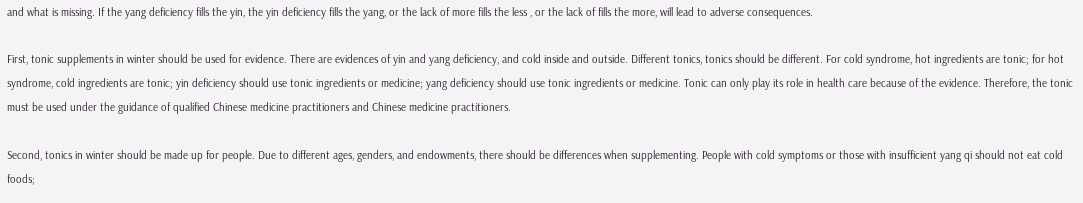and what is missing. If the yang deficiency fills the yin, the yin deficiency fills the yang, or the lack of more fills the less , or the lack of fills the more, will lead to adverse consequences.

First, tonic supplements in winter should be used for evidence. There are evidences of yin and yang deficiency, and cold inside and outside. Different tonics, tonics should be different. For cold syndrome, hot ingredients are tonic; for hot syndrome, cold ingredients are tonic; yin deficiency should use tonic ingredients or medicine; yang deficiency should use tonic ingredients or medicine. Tonic can only play its role in health care because of the evidence. Therefore, the tonic must be used under the guidance of qualified Chinese medicine practitioners and Chinese medicine practitioners.

Second, tonics in winter should be made up for people. Due to different ages, genders, and endowments, there should be differences when supplementing. People with cold symptoms or those with insufficient yang qi should not eat cold foods;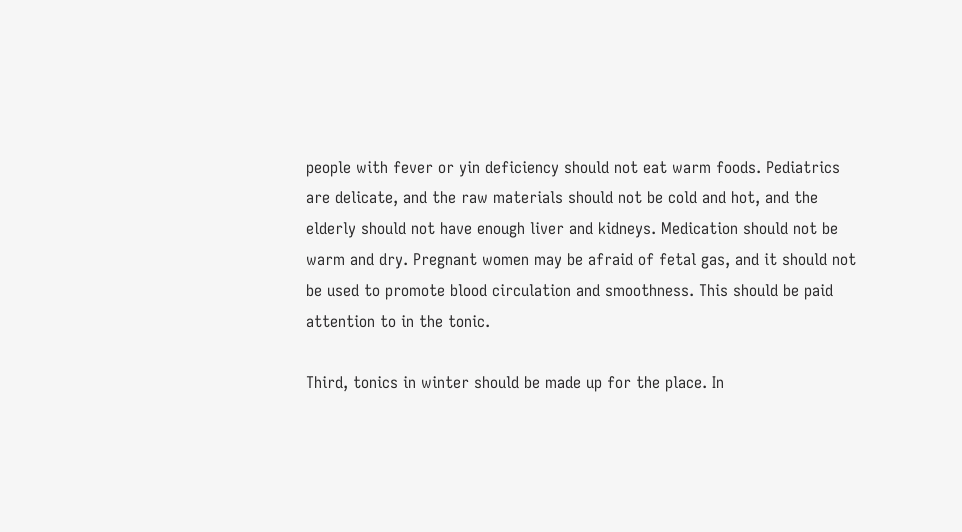people with fever or yin deficiency should not eat warm foods. Pediatrics are delicate, and the raw materials should not be cold and hot, and the elderly should not have enough liver and kidneys. Medication should not be warm and dry. Pregnant women may be afraid of fetal gas, and it should not be used to promote blood circulation and smoothness. This should be paid attention to in the tonic.

Third, tonics in winter should be made up for the place. In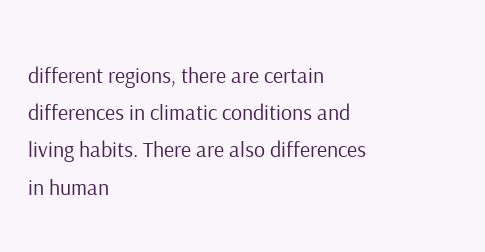different regions, there are certain differences in climatic conditions and living habits. There are also differences in human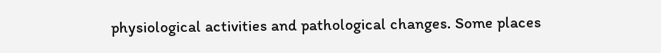physiological activities and pathological changes. Some places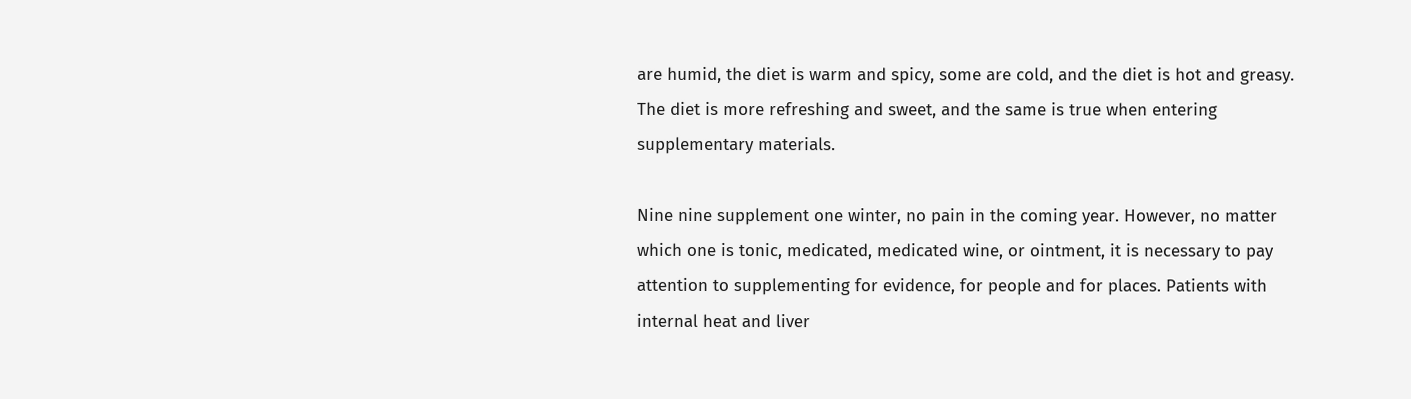are humid, the diet is warm and spicy, some are cold, and the diet is hot and greasy. The diet is more refreshing and sweet, and the same is true when entering supplementary materials.

Nine nine supplement one winter, no pain in the coming year. However, no matter which one is tonic, medicated, medicated wine, or ointment, it is necessary to pay attention to supplementing for evidence, for people and for places. Patients with internal heat and liver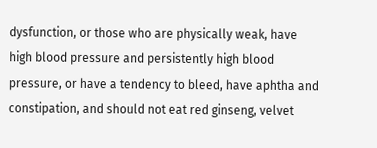dysfunction, or those who are physically weak, have high blood pressure and persistently high blood pressure, or have a tendency to bleed, have aphtha and constipation, and should not eat red ginseng, velvet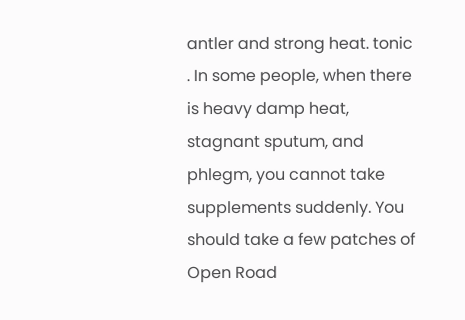antler and strong heat. tonic . In some people, when there is heavy damp heat, stagnant sputum, and phlegm, you cannot take supplements suddenly. You should take a few patches of Open Road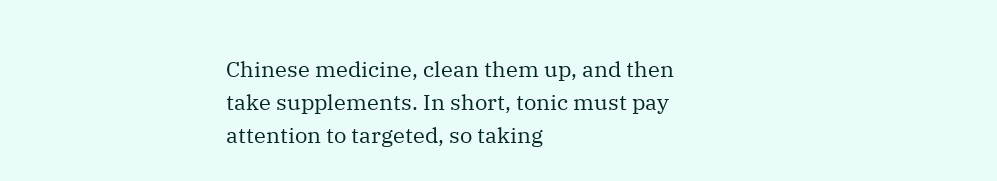Chinese medicine, clean them up, and then take supplements. In short, tonic must pay attention to targeted, so taking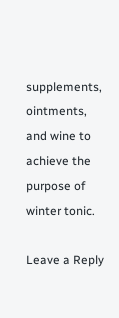supplements, ointments, and wine to achieve the purpose of winter tonic.

Leave a Reply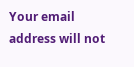Your email address will not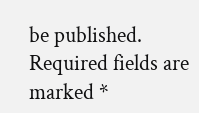be published. Required fields are marked *